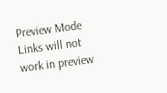Preview Mode Links will not work in preview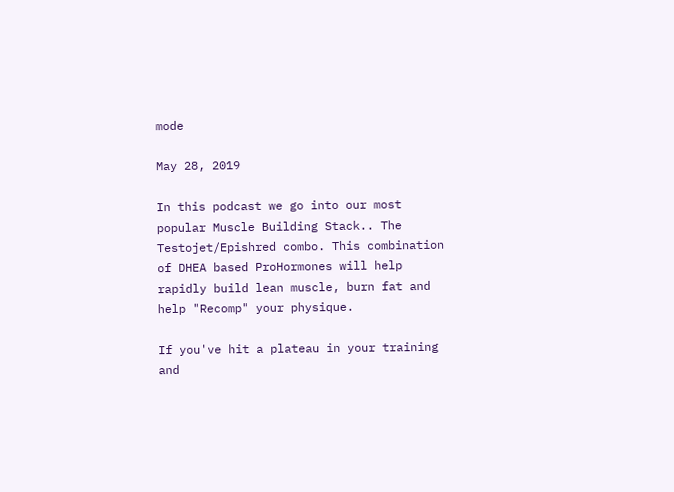mode

May 28, 2019

In this podcast we go into our most popular Muscle Building Stack.. The Testojet/Epishred combo. This combination of DHEA based ProHormones will help rapidly build lean muscle, burn fat and help "Recomp" your physique.

If you've hit a plateau in your training and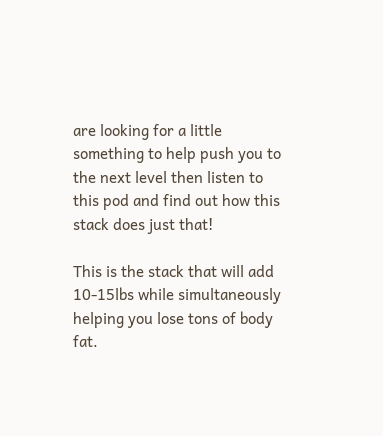are looking for a little something to help push you to the next level then listen to this pod and find out how this stack does just that!

This is the stack that will add 10-15lbs while simultaneously helping you lose tons of body fat.